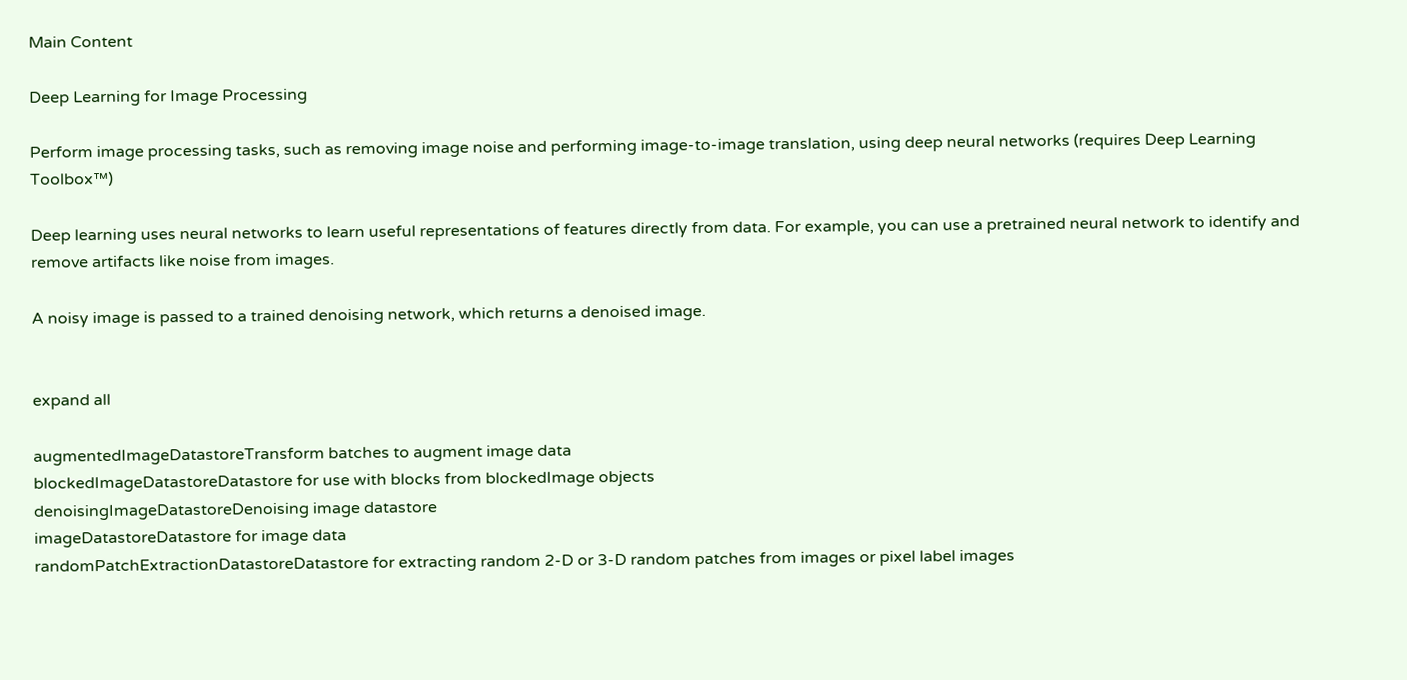Main Content

Deep Learning for Image Processing

Perform image processing tasks, such as removing image noise and performing image-to-image translation, using deep neural networks (requires Deep Learning Toolbox™)

Deep learning uses neural networks to learn useful representations of features directly from data. For example, you can use a pretrained neural network to identify and remove artifacts like noise from images.

A noisy image is passed to a trained denoising network, which returns a denoised image.


expand all

augmentedImageDatastoreTransform batches to augment image data
blockedImageDatastoreDatastore for use with blocks from blockedImage objects
denoisingImageDatastoreDenoising image datastore
imageDatastoreDatastore for image data
randomPatchExtractionDatastoreDatastore for extracting random 2-D or 3-D random patches from images or pixel label images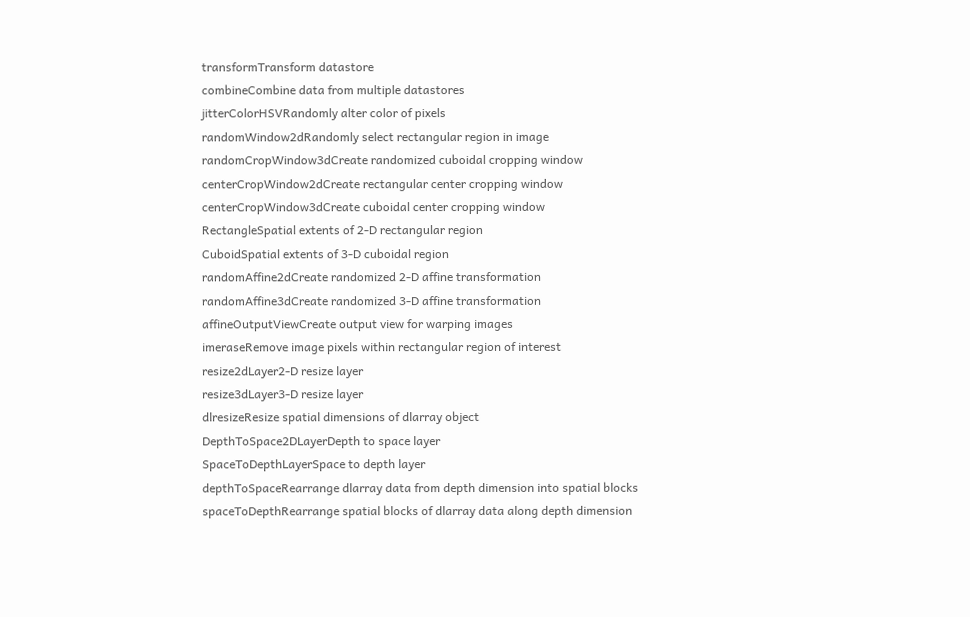transformTransform datastore
combineCombine data from multiple datastores
jitterColorHSVRandomly alter color of pixels
randomWindow2dRandomly select rectangular region in image
randomCropWindow3dCreate randomized cuboidal cropping window
centerCropWindow2dCreate rectangular center cropping window
centerCropWindow3dCreate cuboidal center cropping window
RectangleSpatial extents of 2-D rectangular region
CuboidSpatial extents of 3-D cuboidal region
randomAffine2dCreate randomized 2-D affine transformation
randomAffine3dCreate randomized 3-D affine transformation
affineOutputViewCreate output view for warping images
imeraseRemove image pixels within rectangular region of interest
resize2dLayer2-D resize layer
resize3dLayer3-D resize layer
dlresizeResize spatial dimensions of dlarray object
DepthToSpace2DLayerDepth to space layer
SpaceToDepthLayerSpace to depth layer
depthToSpaceRearrange dlarray data from depth dimension into spatial blocks
spaceToDepthRearrange spatial blocks of dlarray data along depth dimension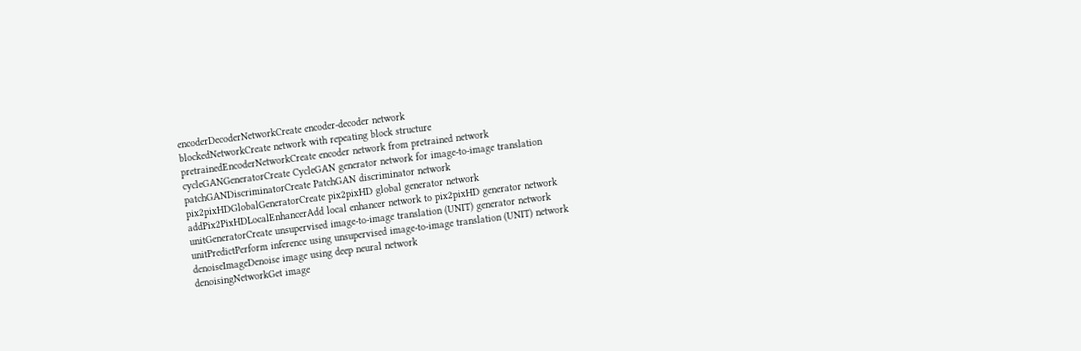encoderDecoderNetworkCreate encoder-decoder network
blockedNetworkCreate network with repeating block structure
pretrainedEncoderNetworkCreate encoder network from pretrained network
cycleGANGeneratorCreate CycleGAN generator network for image-to-image translation
patchGANDiscriminatorCreate PatchGAN discriminator network
pix2pixHDGlobalGeneratorCreate pix2pixHD global generator network
addPix2PixHDLocalEnhancerAdd local enhancer network to pix2pixHD generator network
unitGeneratorCreate unsupervised image-to-image translation (UNIT) generator network
unitPredictPerform inference using unsupervised image-to-image translation (UNIT) network
denoiseImageDenoise image using deep neural network
denoisingNetworkGet image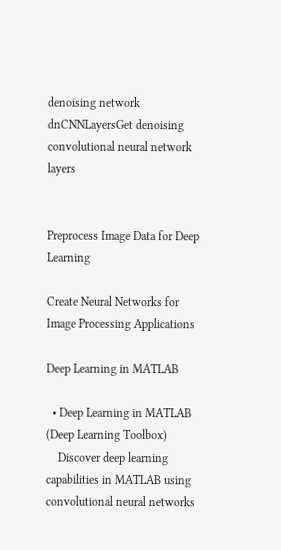denoising network
dnCNNLayersGet denoising convolutional neural network layers


Preprocess Image Data for Deep Learning

Create Neural Networks for Image Processing Applications

Deep Learning in MATLAB

  • Deep Learning in MATLAB (Deep Learning Toolbox)
    Discover deep learning capabilities in MATLAB using convolutional neural networks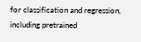for classification and regression, including pretrained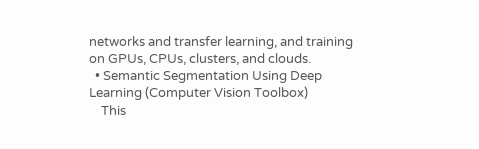networks and transfer learning, and training on GPUs, CPUs, clusters, and clouds.
  • Semantic Segmentation Using Deep Learning (Computer Vision Toolbox)
    This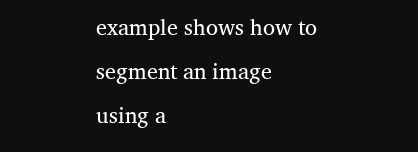example shows how to segment an image using a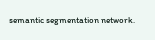semantic segmentation network.